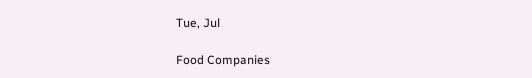Tue, Jul

Food Companies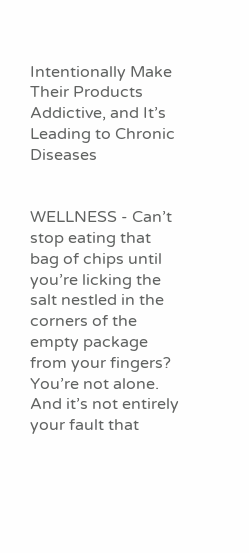Intentionally Make Their Products Addictive, and It’s Leading to Chronic Diseases


WELLNESS - Can’t stop eating that bag of chips until you’re licking the salt nestled in the corners of the empty package from your fingers? You’re not alone. And it’s not entirely your fault that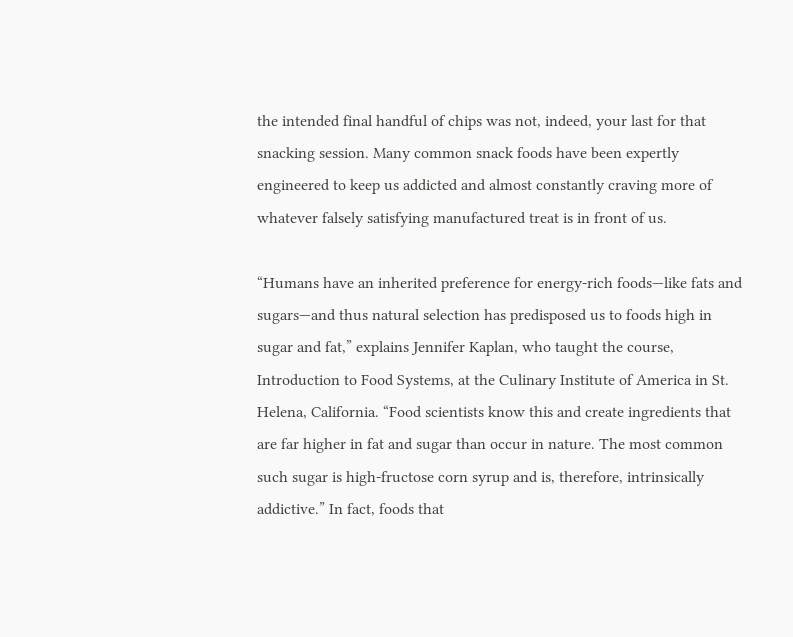the intended final handful of chips was not, indeed, your last for that snacking session. Many common snack foods have been expertly engineered to keep us addicted and almost constantly craving more of whatever falsely satisfying manufactured treat is in front of us.

“Humans have an inherited preference for energy-rich foods—like fats and sugars—and thus natural selection has predisposed us to foods high in sugar and fat,” explains Jennifer Kaplan, who taught the course, Introduction to Food Systems, at the Culinary Institute of America in St. Helena, California. “Food scientists know this and create ingredients that are far higher in fat and sugar than occur in nature. The most common such sugar is high-fructose corn syrup and is, therefore, intrinsically addictive.” In fact, foods that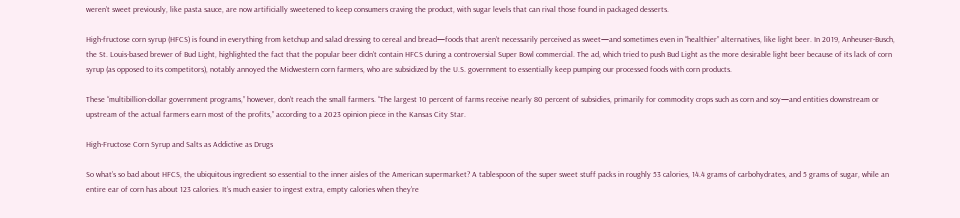weren’t sweet previously, like pasta sauce, are now artificially sweetened to keep consumers craving the product, with sugar levels that can rival those found in packaged desserts.

High-fructose corn syrup (HFCS) is found in everything from ketchup and salad dressing to cereal and bread—foods that aren’t necessarily perceived as sweet—and sometimes even in “healthier” alternatives, like light beer. In 2019, Anheuser-Busch, the St. Louis-based brewer of Bud Light, highlighted the fact that the popular beer didn’t contain HFCS during a controversial Super Bowl commercial. The ad, which tried to push Bud Light as the more desirable light beer because of its lack of corn syrup (as opposed to its competitors), notably annoyed the Midwestern corn farmers, who are subsidized by the U.S. government to essentially keep pumping our processed foods with corn products.

These “multibillion-dollar government programs,” however, don’t reach the small farmers. “The largest 10 percent of farms receive nearly 80 percent of subsidies, primarily for commodity crops such as corn and soy—and entities downstream or upstream of the actual farmers earn most of the profits,” according to a 2023 opinion piece in the Kansas City Star.

High-Fructose Corn Syrup and Salts as Addictive as Drugs

So what’s so bad about HFCS, the ubiquitous ingredient so essential to the inner aisles of the American supermarket? A tablespoon of the super sweet stuff packs in roughly 53 calories, 14.4 grams of carbohydrates, and 5 grams of sugar, while an entire ear of corn has about 123 calories. It’s much easier to ingest extra, empty calories when they’re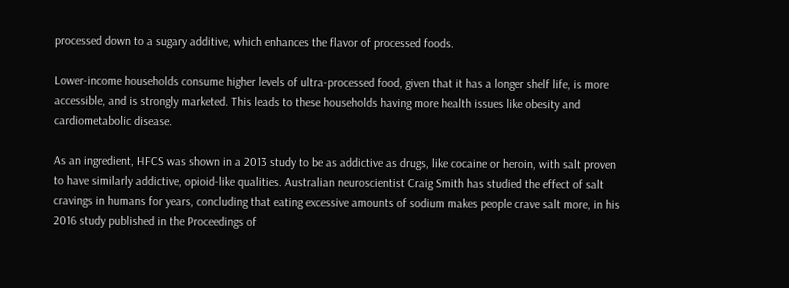processed down to a sugary additive, which enhances the flavor of processed foods.

Lower-income households consume higher levels of ultra-processed food, given that it has a longer shelf life, is more accessible, and is strongly marketed. This leads to these households having more health issues like obesity and cardiometabolic disease.

As an ingredient, HFCS was shown in a 2013 study to be as addictive as drugs, like cocaine or heroin, with salt proven to have similarly addictive, opioid-like qualities. Australian neuroscientist Craig Smith has studied the effect of salt cravings in humans for years, concluding that eating excessive amounts of sodium makes people crave salt more, in his 2016 study published in the Proceedings of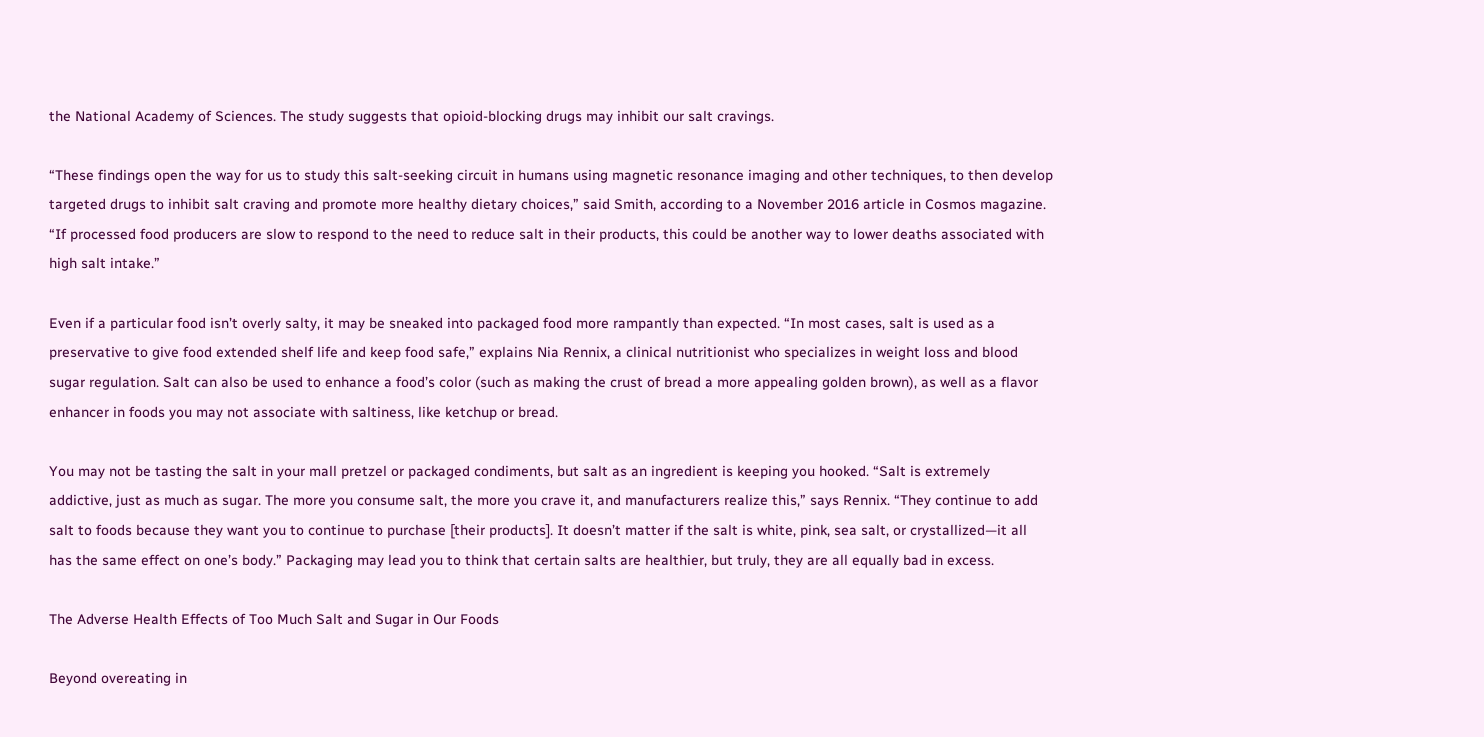the National Academy of Sciences. The study suggests that opioid-blocking drugs may inhibit our salt cravings.

“These findings open the way for us to study this salt-seeking circuit in humans using magnetic resonance imaging and other techniques, to then develop targeted drugs to inhibit salt craving and promote more healthy dietary choices,” said Smith, according to a November 2016 article in Cosmos magazine. “If processed food producers are slow to respond to the need to reduce salt in their products, this could be another way to lower deaths associated with high salt intake.”

Even if a particular food isn’t overly salty, it may be sneaked into packaged food more rampantly than expected. “In most cases, salt is used as a preservative to give food extended shelf life and keep food safe,” explains Nia Rennix, a clinical nutritionist who specializes in weight loss and blood sugar regulation. Salt can also be used to enhance a food’s color (such as making the crust of bread a more appealing golden brown), as well as a flavor enhancer in foods you may not associate with saltiness, like ketchup or bread.

You may not be tasting the salt in your mall pretzel or packaged condiments, but salt as an ingredient is keeping you hooked. “Salt is extremely addictive, just as much as sugar. The more you consume salt, the more you crave it, and manufacturers realize this,” says Rennix. “They continue to add salt to foods because they want you to continue to purchase [their products]. It doesn’t matter if the salt is white, pink, sea salt, or crystallized—it all has the same effect on one’s body.” Packaging may lead you to think that certain salts are healthier, but truly, they are all equally bad in excess.

The Adverse Health Effects of Too Much Salt and Sugar in Our Foods

Beyond overeating in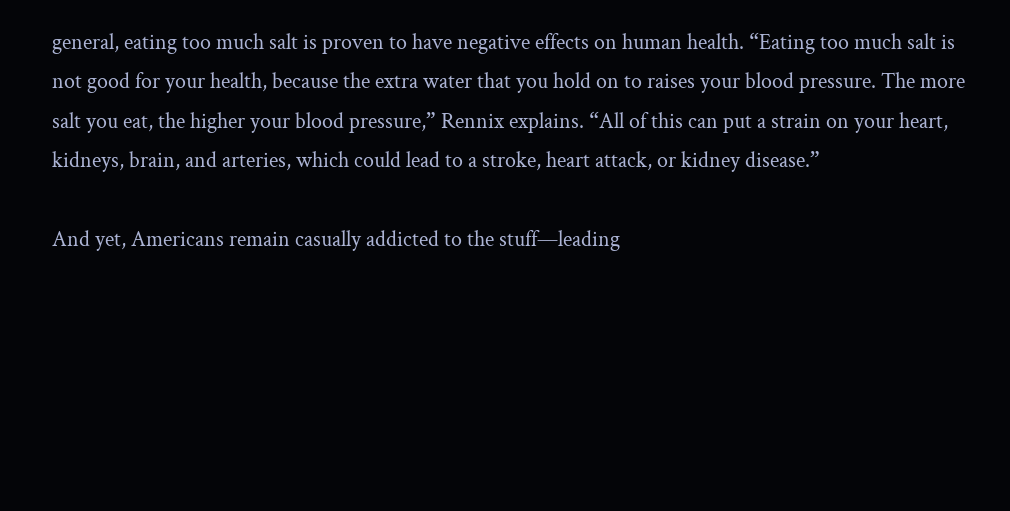general, eating too much salt is proven to have negative effects on human health. “Eating too much salt is not good for your health, because the extra water that you hold on to raises your blood pressure. The more salt you eat, the higher your blood pressure,” Rennix explains. “All of this can put a strain on your heart, kidneys, brain, and arteries, which could lead to a stroke, heart attack, or kidney disease.”

And yet, Americans remain casually addicted to the stuff—leading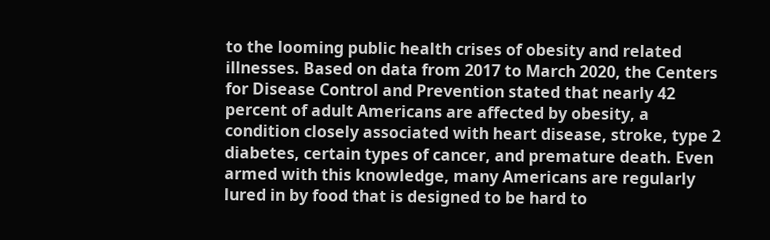to the looming public health crises of obesity and related illnesses. Based on data from 2017 to March 2020, the Centers for Disease Control and Prevention stated that nearly 42 percent of adult Americans are affected by obesity, a condition closely associated with heart disease, stroke, type 2 diabetes, certain types of cancer, and premature death. Even armed with this knowledge, many Americans are regularly lured in by food that is designed to be hard to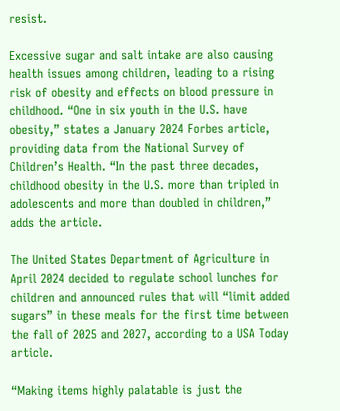resist.

Excessive sugar and salt intake are also causing health issues among children, leading to a rising risk of obesity and effects on blood pressure in childhood. “One in six youth in the U.S. have obesity,” states a January 2024 Forbes article, providing data from the National Survey of Children’s Health. “In the past three decades, childhood obesity in the U.S. more than tripled in adolescents and more than doubled in children,” adds the article.

The United States Department of Agriculture in April 2024 decided to regulate school lunches for children and announced rules that will “limit added sugars” in these meals for the first time between the fall of 2025 and 2027, according to a USA Today article.

“Making items highly palatable is just the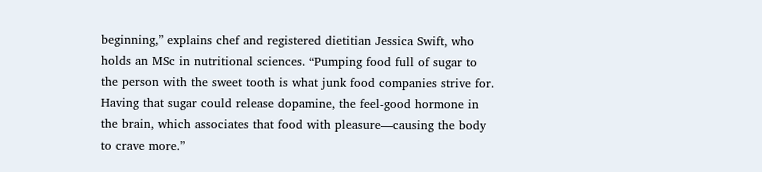beginning,” explains chef and registered dietitian Jessica Swift, who holds an MSc in nutritional sciences. “Pumping food full of sugar to the person with the sweet tooth is what junk food companies strive for. Having that sugar could release dopamine, the feel-good hormone in the brain, which associates that food with pleasure—causing the body to crave more.”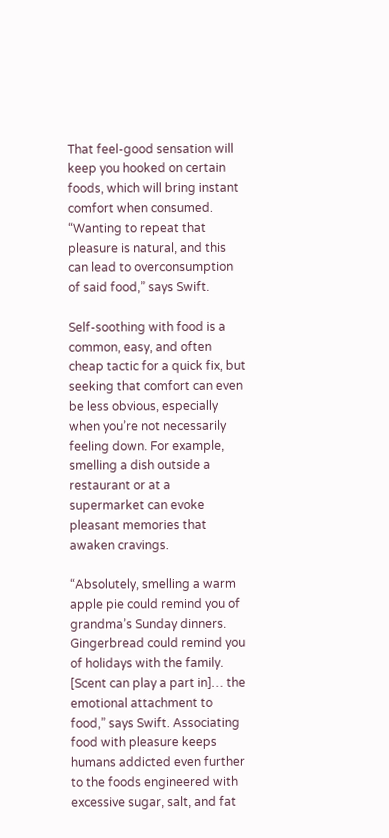That feel-good sensation will keep you hooked on certain foods, which will bring instant comfort when consumed. “Wanting to repeat that pleasure is natural, and this can lead to overconsumption of said food,” says Swift.

Self-soothing with food is a common, easy, and often cheap tactic for a quick fix, but seeking that comfort can even be less obvious, especially when you’re not necessarily feeling down. For example, smelling a dish outside a restaurant or at a supermarket can evoke pleasant memories that awaken cravings.

“Absolutely, smelling a warm apple pie could remind you of grandma’s Sunday dinners. Gingerbread could remind you of holidays with the family. [Scent can play a part in]… the emotional attachment to food,” says Swift. Associating food with pleasure keeps humans addicted even further to the foods engineered with excessive sugar, salt, and fat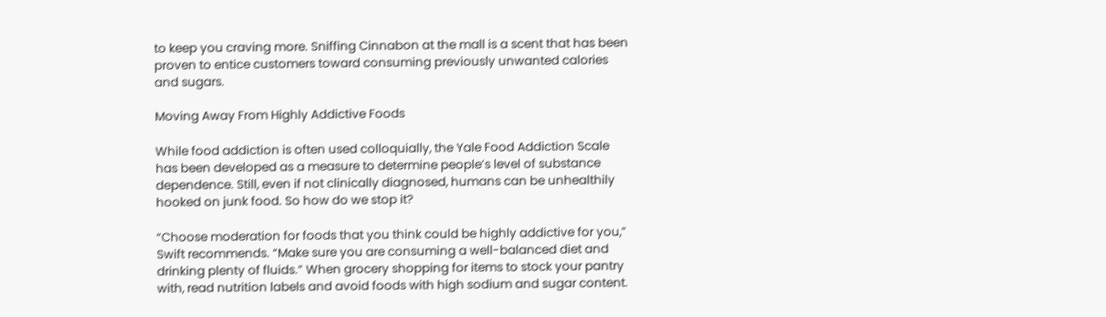to keep you craving more. Sniffing Cinnabon at the mall is a scent that has been proven to entice customers toward consuming previously unwanted calories and sugars.

Moving Away From Highly Addictive Foods

While food addiction is often used colloquially, the Yale Food Addiction Scale has been developed as a measure to determine people’s level of substance dependence. Still, even if not clinically diagnosed, humans can be unhealthily hooked on junk food. So how do we stop it?

“Choose moderation for foods that you think could be highly addictive for you,” Swift recommends. “Make sure you are consuming a well-balanced diet and drinking plenty of fluids.” When grocery shopping for items to stock your pantry with, read nutrition labels and avoid foods with high sodium and sugar content.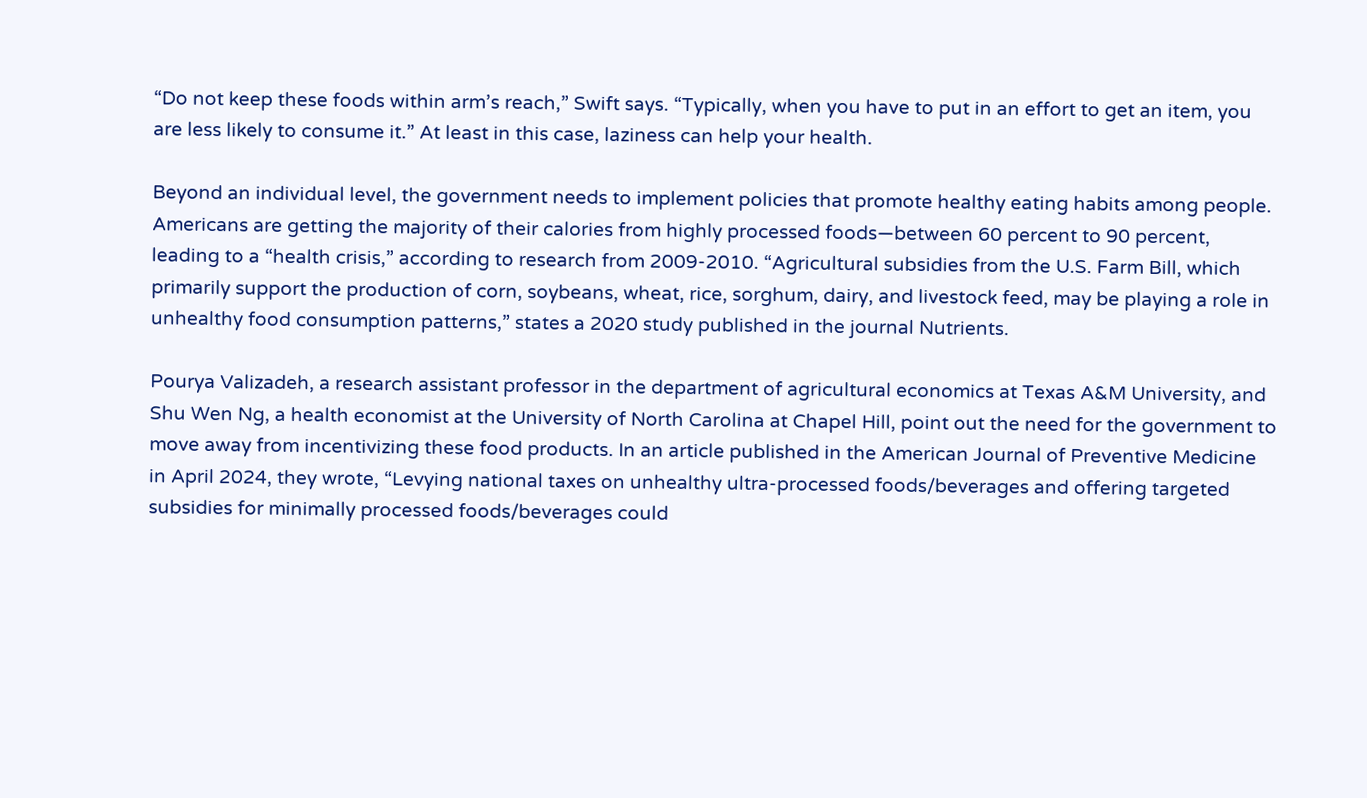“Do not keep these foods within arm’s reach,” Swift says. “Typically, when you have to put in an effort to get an item, you are less likely to consume it.” At least in this case, laziness can help your health.

Beyond an individual level, the government needs to implement policies that promote healthy eating habits among people. Americans are getting the majority of their calories from highly processed foods—between 60 percent to 90 percent, leading to a “health crisis,” according to research from 2009-2010. “Agricultural subsidies from the U.S. Farm Bill, which primarily support the production of corn, soybeans, wheat, rice, sorghum, dairy, and livestock feed, may be playing a role in unhealthy food consumption patterns,” states a 2020 study published in the journal Nutrients.

Pourya Valizadeh, a research assistant professor in the department of agricultural economics at Texas A&M University, and Shu Wen Ng, a health economist at the University of North Carolina at Chapel Hill, point out the need for the government to move away from incentivizing these food products. In an article published in the American Journal of Preventive Medicine in April 2024, they wrote, “Levying national taxes on unhealthy ultra-processed foods/beverages and offering targeted subsidies for minimally processed foods/beverages could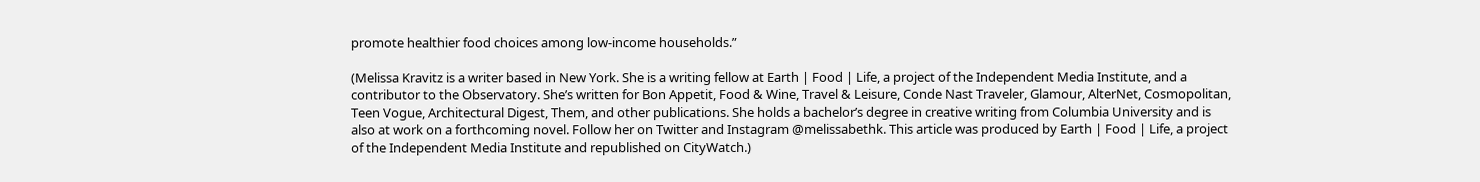promote healthier food choices among low-income households.”

(Melissa Kravitz is a writer based in New York. She is a writing fellow at Earth | Food | Life, a project of the Independent Media Institute, and a contributor to the Observatory. She’s written for Bon Appetit, Food & Wine, Travel & Leisure, Conde Nast Traveler, Glamour, AlterNet, Cosmopolitan, Teen Vogue, Architectural Digest, Them, and other publications. She holds a bachelor’s degree in creative writing from Columbia University and is also at work on a forthcoming novel. Follow her on Twitter and Instagram @melissabethk. This article was produced by Earth | Food | Life, a project of the Independent Media Institute and republished on CityWatch.)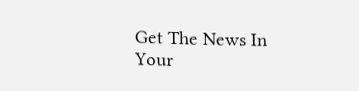Get The News In Your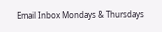Email Inbox Mondays & Thursdays